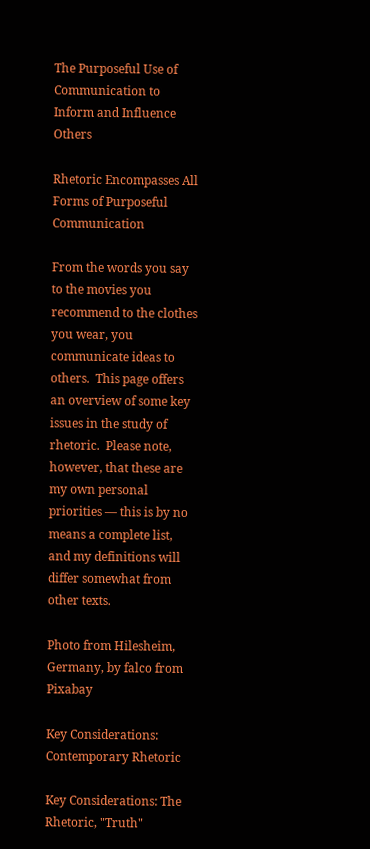The Purposeful Use of Communication to Inform and Influence Others

Rhetoric Encompasses All Forms of Purposeful Communication

From the words you say to the movies you recommend to the clothes you wear, you communicate ideas to others.  This page offers an overview of some key issues in the study of rhetoric.  Please note, however, that these are my own personal priorities — this is by no means a complete list, and my definitions will differ somewhat from other texts.

Photo from Hilesheim, Germany, by falco from Pixabay

Key Considerations: Contemporary Rhetoric

Key Considerations: The Rhetoric, "Truth"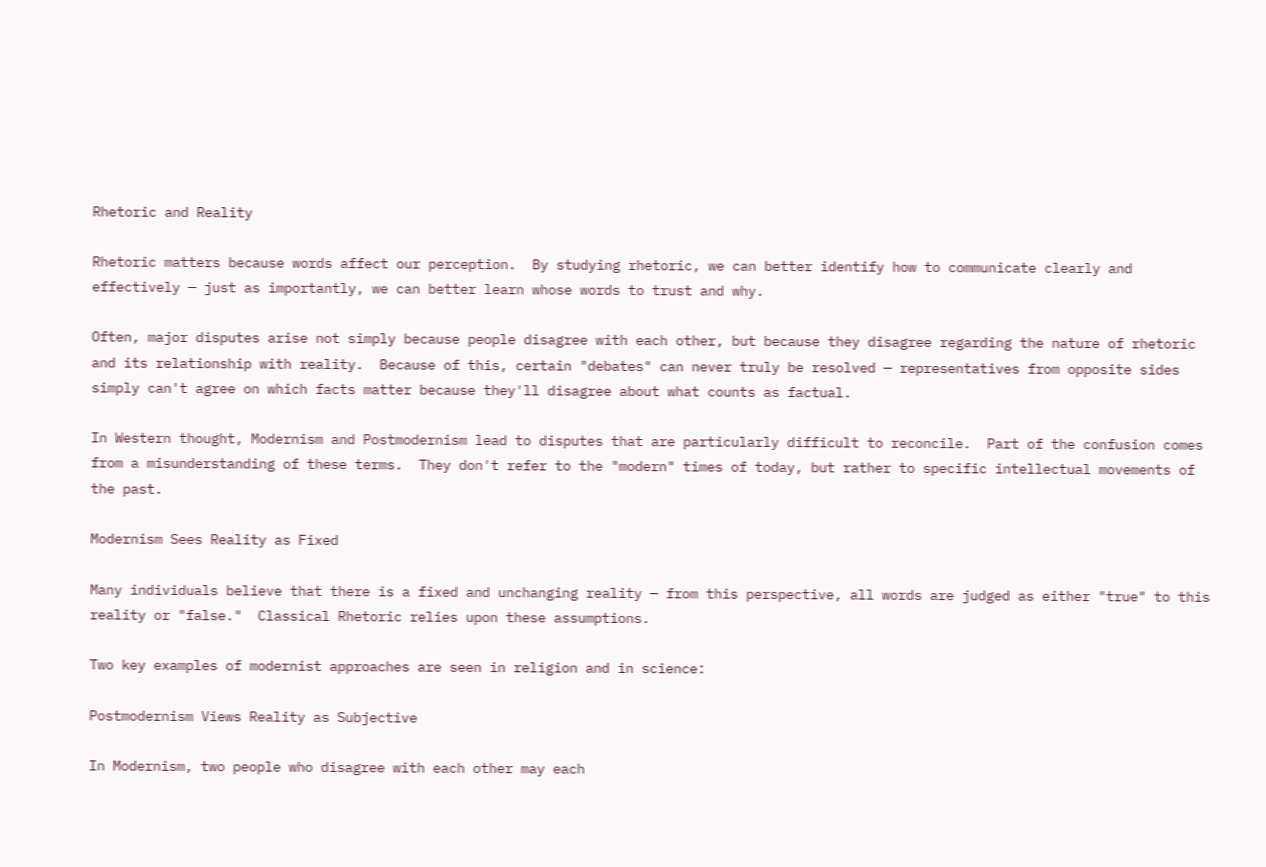Rhetoric and Reality

Rhetoric matters because words affect our perception.  By studying rhetoric, we can better identify how to communicate clearly and effectively — just as importantly, we can better learn whose words to trust and why.

Often, major disputes arise not simply because people disagree with each other, but because they disagree regarding the nature of rhetoric and its relationship with reality.  Because of this, certain "debates" can never truly be resolved — representatives from opposite sides simply can't agree on which facts matter because they'll disagree about what counts as factual.

In Western thought, Modernism and Postmodernism lead to disputes that are particularly difficult to reconcile.  Part of the confusion comes from a misunderstanding of these terms.  They don't refer to the "modern" times of today, but rather to specific intellectual movements of the past.

Modernism Sees Reality as Fixed

Many individuals believe that there is a fixed and unchanging reality — from this perspective, all words are judged as either "true" to this reality or "false."  Classical Rhetoric relies upon these assumptions.

Two key examples of modernist approaches are seen in religion and in science:

Postmodernism Views Reality as Subjective

In Modernism, two people who disagree with each other may each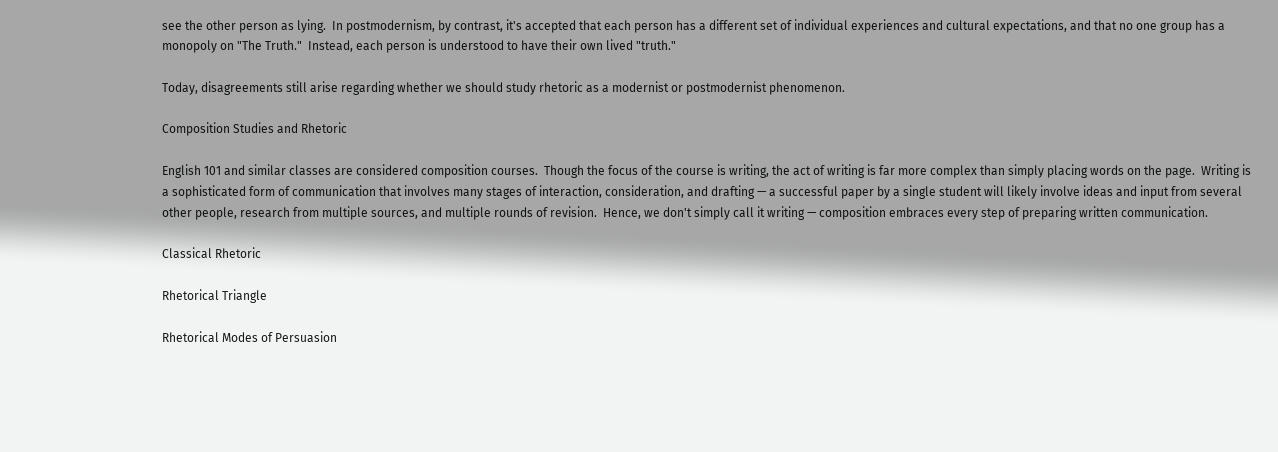see the other person as lying.  In postmodernism, by contrast, it's accepted that each person has a different set of individual experiences and cultural expectations, and that no one group has a monopoly on "The Truth."  Instead, each person is understood to have their own lived "truth."

Today, disagreements still arise regarding whether we should study rhetoric as a modernist or postmodernist phenomenon.

Composition Studies and Rhetoric

English 101 and similar classes are considered composition courses.  Though the focus of the course is writing, the act of writing is far more complex than simply placing words on the page.  Writing is a sophisticated form of communication that involves many stages of interaction, consideration, and drafting — a successful paper by a single student will likely involve ideas and input from several other people, research from multiple sources, and multiple rounds of revision.  Hence, we don't simply call it writing — composition embraces every step of preparing written communication.

Classical Rhetoric

Rhetorical Triangle

Rhetorical Modes of Persuasion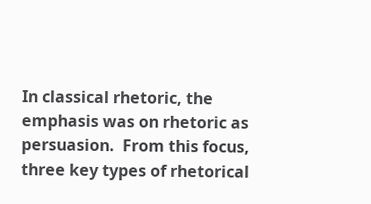In classical rhetoric, the emphasis was on rhetoric as persuasion.  From this focus, three key types of rhetorical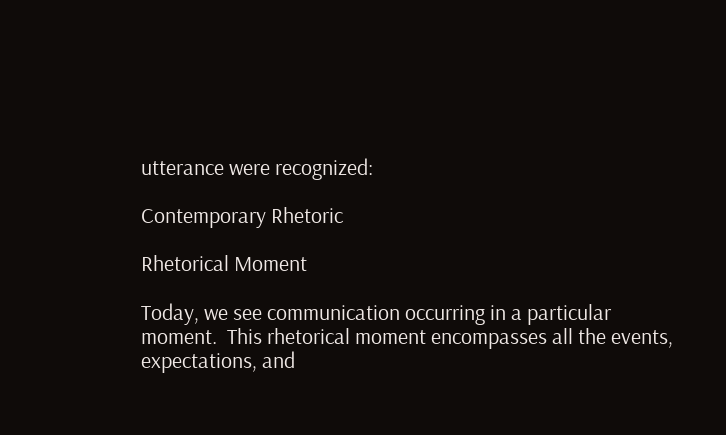utterance were recognized:

Contemporary Rhetoric

Rhetorical Moment

Today, we see communication occurring in a particular moment.  This rhetorical moment encompasses all the events, expectations, and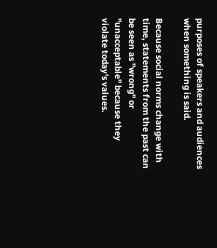purposes of speakers and audiences when something is said.

Because social norms change with time, statements from the past can be seen as "wrong" or "unacceptable" because they violate today's values.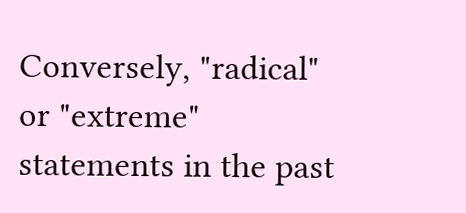Conversely, "radical" or "extreme" statements in the past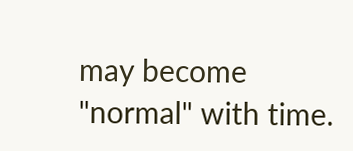may become "normal" with time.